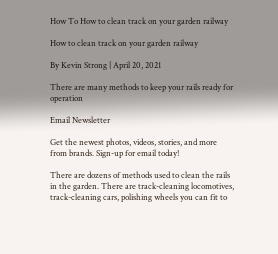How To How to clean track on your garden railway

How to clean track on your garden railway

By Kevin Strong | April 20, 2021

There are many methods to keep your rails ready for operation

Email Newsletter

Get the newest photos, videos, stories, and more from brands. Sign-up for email today!

There are dozens of methods used to clean the rails in the garden. There are track-cleaning locomotives, track-cleaning cars, polishing wheels you can fit to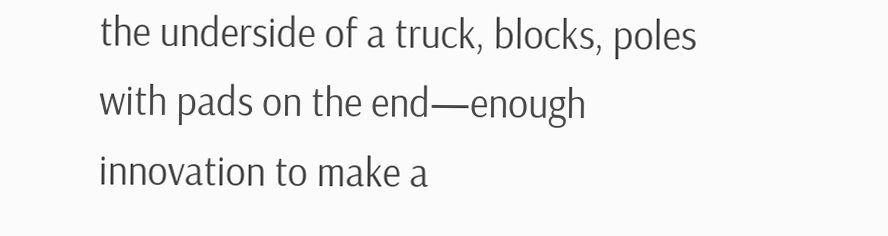the underside of a truck, blocks, poles with pads on the end—enough innovation to make a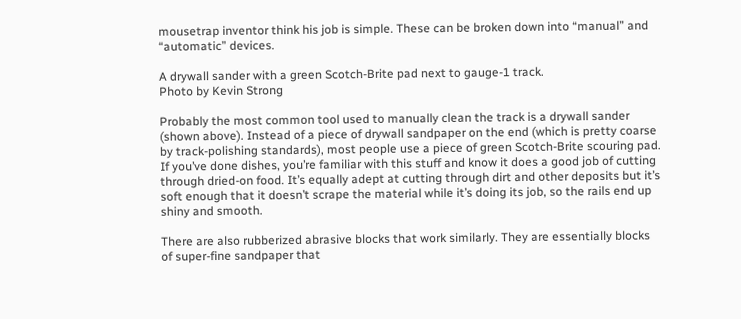mousetrap inventor think his job is simple. These can be broken down into “manual” and “automatic” devices.

A drywall sander with a green Scotch-Brite pad next to gauge-1 track.
Photo by Kevin Strong

Probably the most common tool used to manually clean the track is a drywall sander (shown above). Instead of a piece of drywall sandpaper on the end (which is pretty coarse by track-polishing standards), most people use a piece of green Scotch-Brite scouring pad. If you’ve done dishes, you’re familiar with this stuff and know it does a good job of cutting through dried-on food. It’s equally adept at cutting through dirt and other deposits but it’s soft enough that it doesn’t scrape the material while it’s doing its job, so the rails end up shiny and smooth.

There are also rubberized abrasive blocks that work similarly. They are essentially blocks of super-fine sandpaper that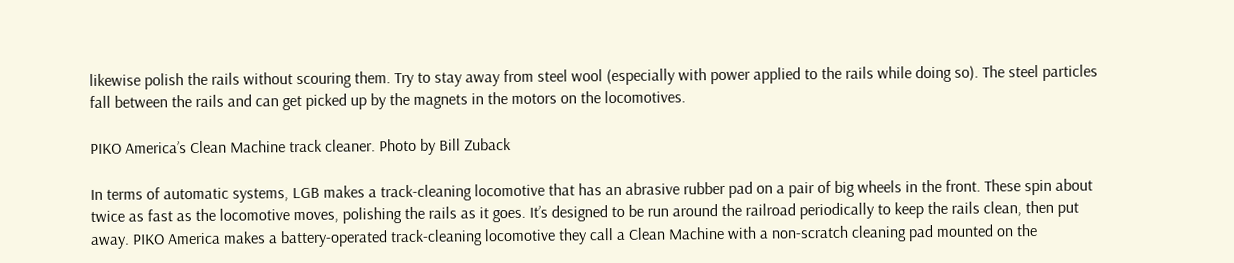likewise polish the rails without scouring them. Try to stay away from steel wool (especially with power applied to the rails while doing so). The steel particles fall between the rails and can get picked up by the magnets in the motors on the locomotives.

PIKO America’s Clean Machine track cleaner. Photo by Bill Zuback

In terms of automatic systems, LGB makes a track-cleaning locomotive that has an abrasive rubber pad on a pair of big wheels in the front. These spin about twice as fast as the locomotive moves, polishing the rails as it goes. It’s designed to be run around the railroad periodically to keep the rails clean, then put away. PIKO America makes a battery-operated track-cleaning locomotive they call a Clean Machine with a non-scratch cleaning pad mounted on the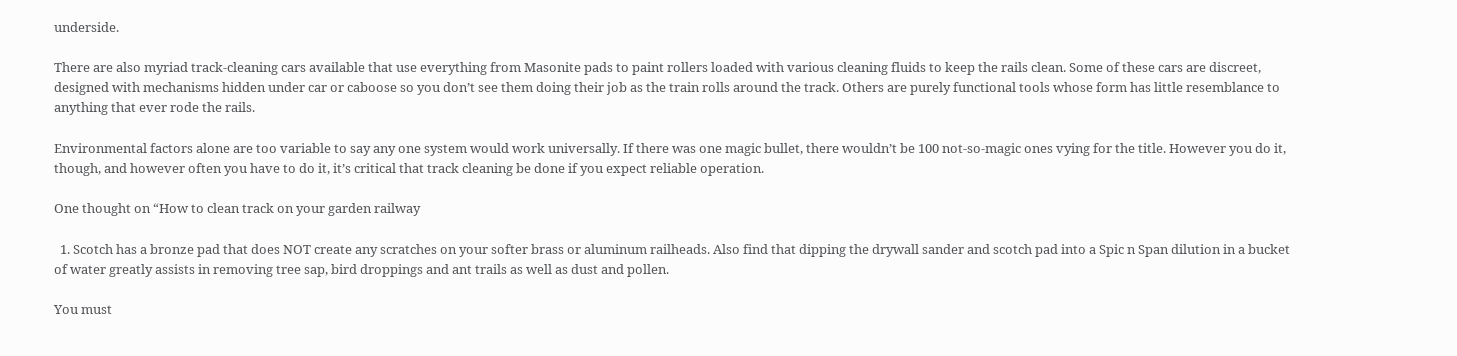underside.

There are also myriad track-cleaning cars available that use everything from Masonite pads to paint rollers loaded with various cleaning fluids to keep the rails clean. Some of these cars are discreet, designed with mechanisms hidden under car or caboose so you don’t see them doing their job as the train rolls around the track. Others are purely functional tools whose form has little resemblance to anything that ever rode the rails.

Environmental factors alone are too variable to say any one system would work universally. If there was one magic bullet, there wouldn’t be 100 not-so-magic ones vying for the title. However you do it, though, and however often you have to do it, it’s critical that track cleaning be done if you expect reliable operation.

One thought on “How to clean track on your garden railway

  1. Scotch has a bronze pad that does NOT create any scratches on your softer brass or aluminum railheads. Also find that dipping the drywall sander and scotch pad into a Spic n Span dilution in a bucket of water greatly assists in removing tree sap, bird droppings and ant trails as well as dust and pollen.

You must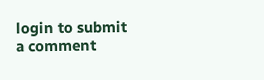login to submit a comment